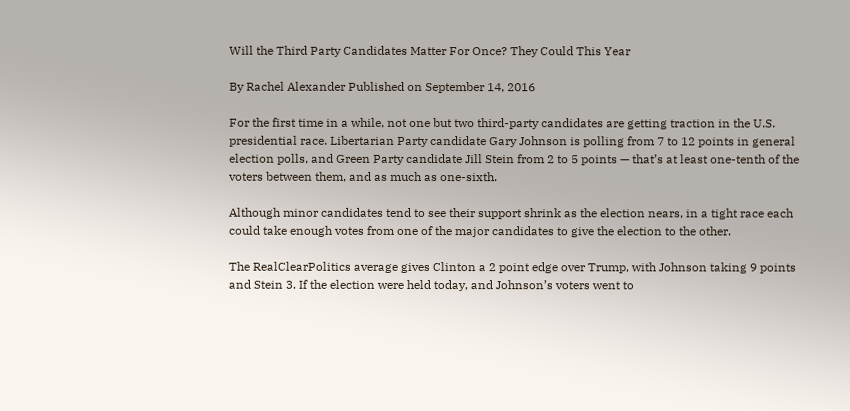Will the Third Party Candidates Matter For Once? They Could This Year

By Rachel Alexander Published on September 14, 2016

For the first time in a while, not one but two third-party candidates are getting traction in the U.S. presidential race. Libertarian Party candidate Gary Johnson is polling from 7 to 12 points in general election polls, and Green Party candidate Jill Stein from 2 to 5 points — that’s at least one-tenth of the voters between them, and as much as one-sixth.

Although minor candidates tend to see their support shrink as the election nears, in a tight race each could take enough votes from one of the major candidates to give the election to the other.

The RealClearPolitics average gives Clinton a 2 point edge over Trump, with Johnson taking 9 points and Stein 3. If the election were held today, and Johnson’s voters went to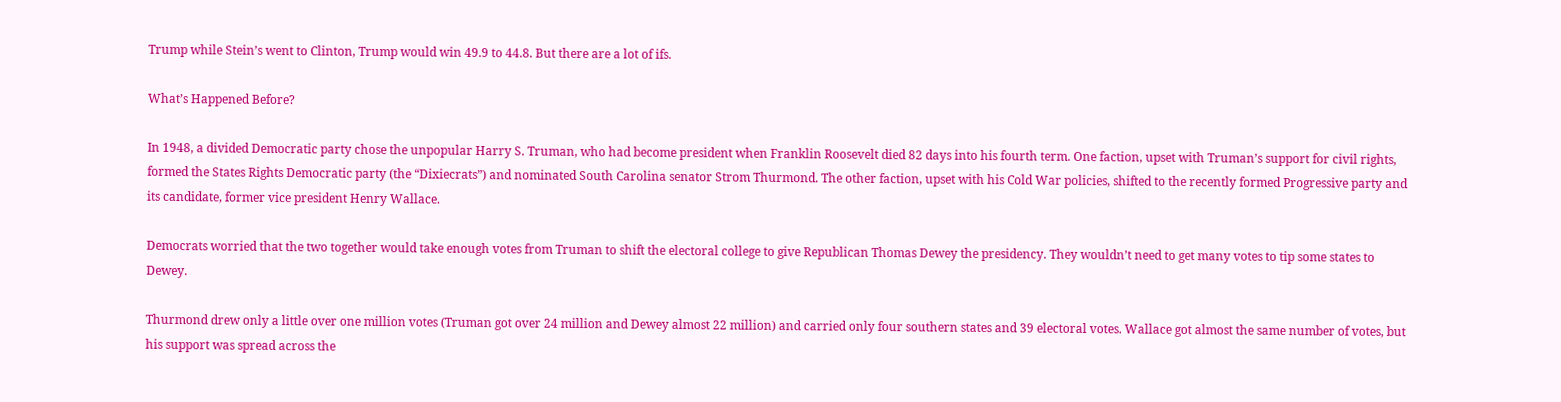Trump while Stein’s went to Clinton, Trump would win 49.9 to 44.8. But there are a lot of ifs.

What’s Happened Before?

In 1948, a divided Democratic party chose the unpopular Harry S. Truman, who had become president when Franklin Roosevelt died 82 days into his fourth term. One faction, upset with Truman’s support for civil rights, formed the States Rights Democratic party (the “Dixiecrats”) and nominated South Carolina senator Strom Thurmond. The other faction, upset with his Cold War policies, shifted to the recently formed Progressive party and its candidate, former vice president Henry Wallace.

Democrats worried that the two together would take enough votes from Truman to shift the electoral college to give Republican Thomas Dewey the presidency. They wouldn’t need to get many votes to tip some states to Dewey.

Thurmond drew only a little over one million votes (Truman got over 24 million and Dewey almost 22 million) and carried only four southern states and 39 electoral votes. Wallace got almost the same number of votes, but his support was spread across the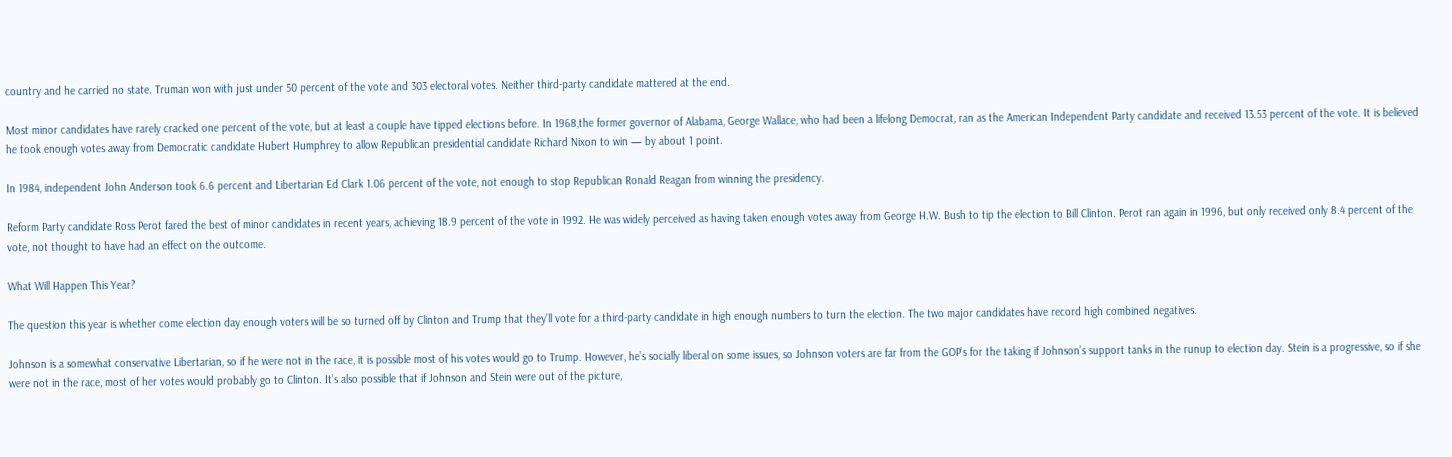country and he carried no state. Truman won with just under 50 percent of the vote and 303 electoral votes. Neither third-party candidate mattered at the end.

Most minor candidates have rarely cracked one percent of the vote, but at least a couple have tipped elections before. In 1968,the former governor of Alabama, George Wallace, who had been a lifelong Democrat, ran as the American Independent Party candidate and received 13.53 percent of the vote. It is believed he took enough votes away from Democratic candidate Hubert Humphrey to allow Republican presidential candidate Richard Nixon to win — by about 1 point.

In 1984, independent John Anderson took 6.6 percent and Libertarian Ed Clark 1.06 percent of the vote, not enough to stop Republican Ronald Reagan from winning the presidency.

Reform Party candidate Ross Perot fared the best of minor candidates in recent years, achieving 18.9 percent of the vote in 1992. He was widely perceived as having taken enough votes away from George H.W. Bush to tip the election to Bill Clinton. Perot ran again in 1996, but only received only 8.4 percent of the vote, not thought to have had an effect on the outcome.

What Will Happen This Year?

The question this year is whether come election day enough voters will be so turned off by Clinton and Trump that they’ll vote for a third-party candidate in high enough numbers to turn the election. The two major candidates have record high combined negatives.

Johnson is a somewhat conservative Libertarian, so if he were not in the race, it is possible most of his votes would go to Trump. However, he’s socially liberal on some issues, so Johnson voters are far from the GOP’s for the taking if Johnson’s support tanks in the runup to election day. Stein is a progressive, so if she were not in the race, most of her votes would probably go to Clinton. It’s also possible that if Johnson and Stein were out of the picture,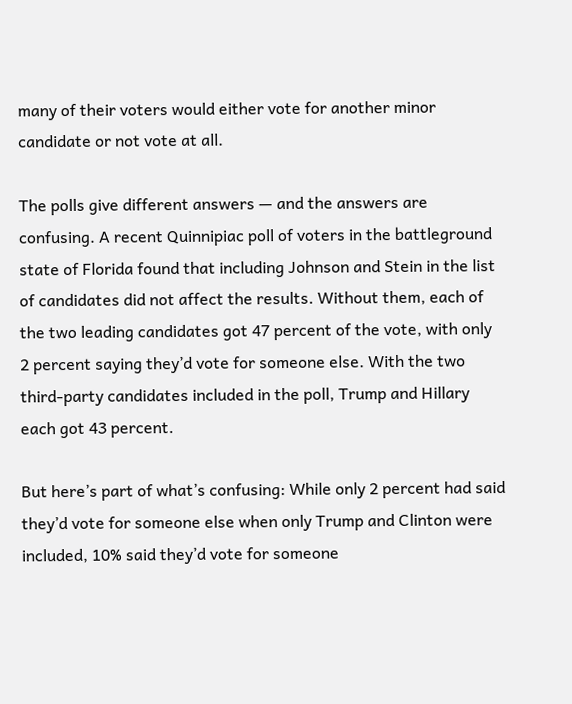many of their voters would either vote for another minor candidate or not vote at all.

The polls give different answers — and the answers are confusing. A recent Quinnipiac poll of voters in the battleground state of Florida found that including Johnson and Stein in the list of candidates did not affect the results. Without them, each of the two leading candidates got 47 percent of the vote, with only 2 percent saying they’d vote for someone else. With the two third-party candidates included in the poll, Trump and Hillary each got 43 percent.

But here’s part of what’s confusing: While only 2 percent had said they’d vote for someone else when only Trump and Clinton were included, 10% said they’d vote for someone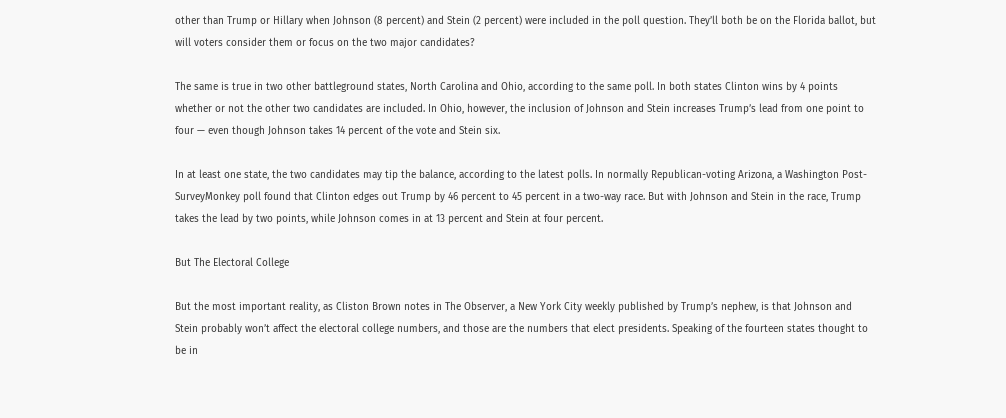other than Trump or Hillary when Johnson (8 percent) and Stein (2 percent) were included in the poll question. They’ll both be on the Florida ballot, but will voters consider them or focus on the two major candidates?

The same is true in two other battleground states, North Carolina and Ohio, according to the same poll. In both states Clinton wins by 4 points whether or not the other two candidates are included. In Ohio, however, the inclusion of Johnson and Stein increases Trump’s lead from one point to four — even though Johnson takes 14 percent of the vote and Stein six.

In at least one state, the two candidates may tip the balance, according to the latest polls. In normally Republican-voting Arizona, a Washington Post-SurveyMonkey poll found that Clinton edges out Trump by 46 percent to 45 percent in a two-way race. But with Johnson and Stein in the race, Trump takes the lead by two points, while Johnson comes in at 13 percent and Stein at four percent.

But The Electoral College

But the most important reality, as Cliston Brown notes in The Observer, a New York City weekly published by Trump’s nephew, is that Johnson and Stein probably won’t affect the electoral college numbers, and those are the numbers that elect presidents. Speaking of the fourteen states thought to be in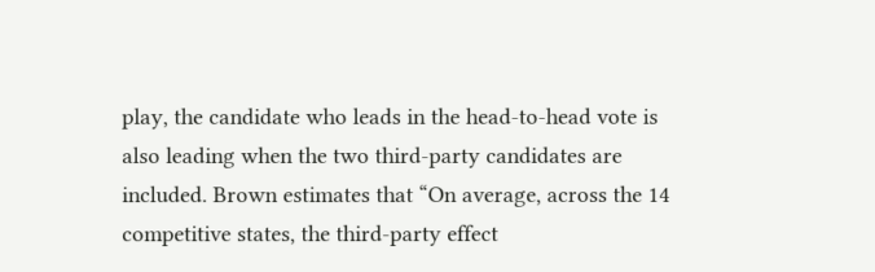play, the candidate who leads in the head-to-head vote is also leading when the two third-party candidates are included. Brown estimates that “On average, across the 14 competitive states, the third-party effect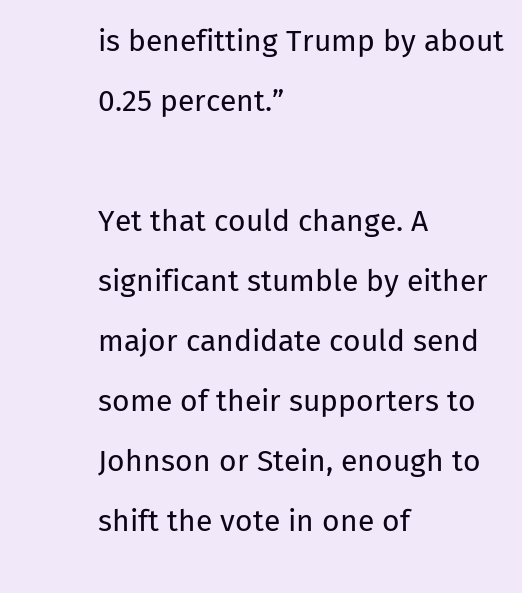is benefitting Trump by about 0.25 percent.”

Yet that could change. A significant stumble by either major candidate could send some of their supporters to Johnson or Stein, enough to shift the vote in one of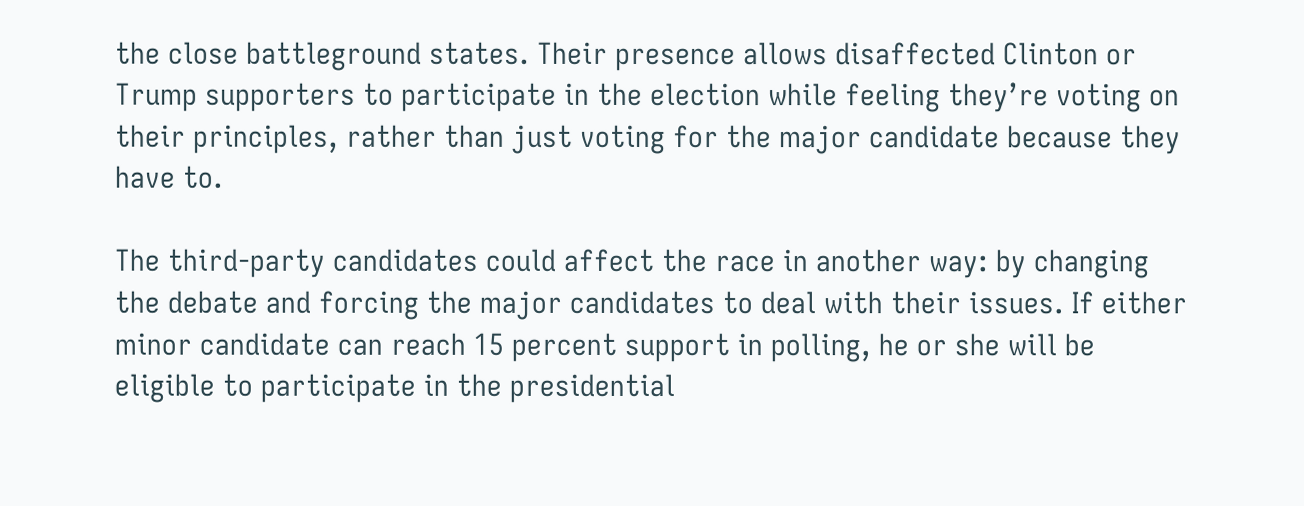the close battleground states. Their presence allows disaffected Clinton or Trump supporters to participate in the election while feeling they’re voting on their principles, rather than just voting for the major candidate because they have to.

The third-party candidates could affect the race in another way: by changing the debate and forcing the major candidates to deal with their issues. If either minor candidate can reach 15 percent support in polling, he or she will be eligible to participate in the presidential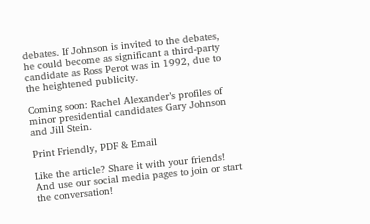debates. If Johnson is invited to the debates, he could become as significant a third-party candidate as Ross Perot was in 1992, due to the heightened publicity.

Coming soon: Rachel Alexander’s profiles of minor presidential candidates Gary Johnson and Jill Stein.

Print Friendly, PDF & Email

Like the article? Share it with your friends! And use our social media pages to join or start the conversation!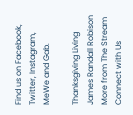Find us on Facebook, Twitter, Instagram, MeWe and Gab.

Thanksgiving Living
James Randall Robison
More from The Stream
Connect with Us